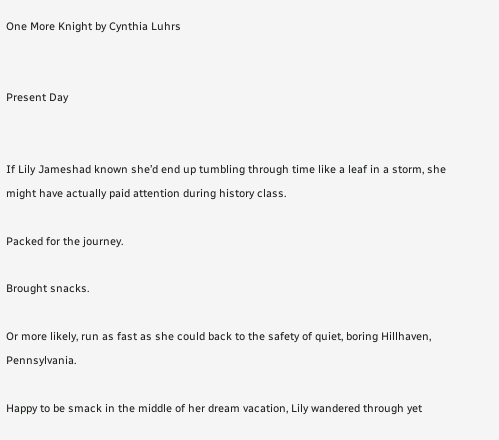One More Knight by Cynthia Luhrs


Present Day


If Lily Jameshad known she’d end up tumbling through time like a leaf in a storm, she might have actually paid attention during history class.

Packed for the journey.

Brought snacks.

Or more likely, run as fast as she could back to the safety of quiet, boring Hillhaven, Pennsylvania.

Happy to be smack in the middle of her dream vacation, Lily wandered through yet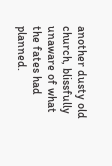another dusty old church, blissfully unaware of what the fates had planned.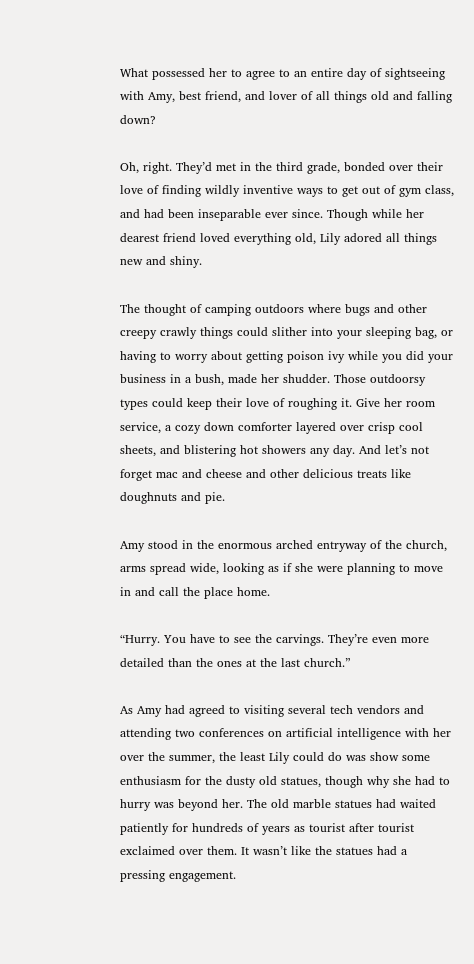What possessed her to agree to an entire day of sightseeing with Amy, best friend, and lover of all things old and falling down?

Oh, right. They’d met in the third grade, bonded over their love of finding wildly inventive ways to get out of gym class, and had been inseparable ever since. Though while her dearest friend loved everything old, Lily adored all things new and shiny.

The thought of camping outdoors where bugs and other creepy crawly things could slither into your sleeping bag, or having to worry about getting poison ivy while you did your business in a bush, made her shudder. Those outdoorsy types could keep their love of roughing it. Give her room service, a cozy down comforter layered over crisp cool sheets, and blistering hot showers any day. And let’s not forget mac and cheese and other delicious treats like doughnuts and pie.

Amy stood in the enormous arched entryway of the church, arms spread wide, looking as if she were planning to move in and call the place home.

“Hurry. You have to see the carvings. They’re even more detailed than the ones at the last church.”

As Amy had agreed to visiting several tech vendors and attending two conferences on artificial intelligence with her over the summer, the least Lily could do was show some enthusiasm for the dusty old statues, though why she had to hurry was beyond her. The old marble statues had waited patiently for hundreds of years as tourist after tourist exclaimed over them. It wasn’t like the statues had a pressing engagement.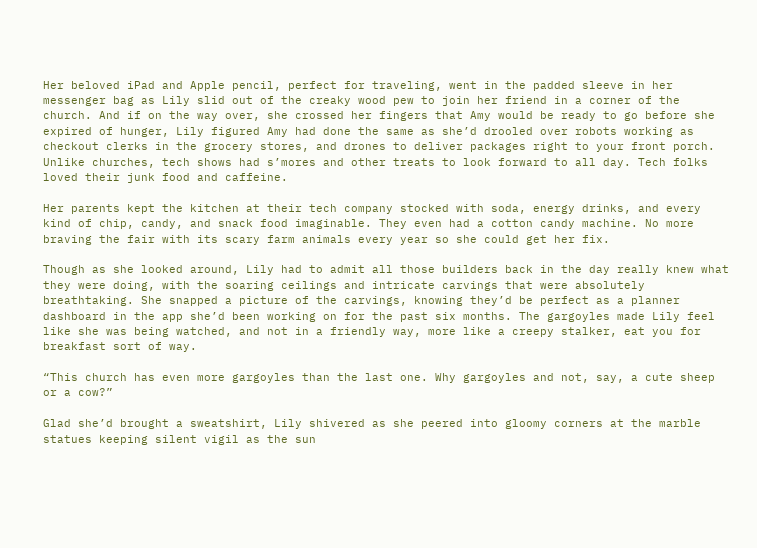Her beloved iPad and Apple pencil, perfect for traveling, went in the padded sleeve in her messenger bag as Lily slid out of the creaky wood pew to join her friend in a corner of the church. And if on the way over, she crossed her fingers that Amy would be ready to go before she expired of hunger, Lily figured Amy had done the same as she’d drooled over robots working as checkout clerks in the grocery stores, and drones to deliver packages right to your front porch. Unlike churches, tech shows had s’mores and other treats to look forward to all day. Tech folks loved their junk food and caffeine.

Her parents kept the kitchen at their tech company stocked with soda, energy drinks, and every kind of chip, candy, and snack food imaginable. They even had a cotton candy machine. No more braving the fair with its scary farm animals every year so she could get her fix.

Though as she looked around, Lily had to admit all those builders back in the day really knew what they were doing, with the soaring ceilings and intricate carvings that were absolutely breathtaking. She snapped a picture of the carvings, knowing they’d be perfect as a planner dashboard in the app she’d been working on for the past six months. The gargoyles made Lily feel like she was being watched, and not in a friendly way, more like a creepy stalker, eat you for breakfast sort of way.

“This church has even more gargoyles than the last one. Why gargoyles and not, say, a cute sheep or a cow?”

Glad she’d brought a sweatshirt, Lily shivered as she peered into gloomy corners at the marble statues keeping silent vigil as the sun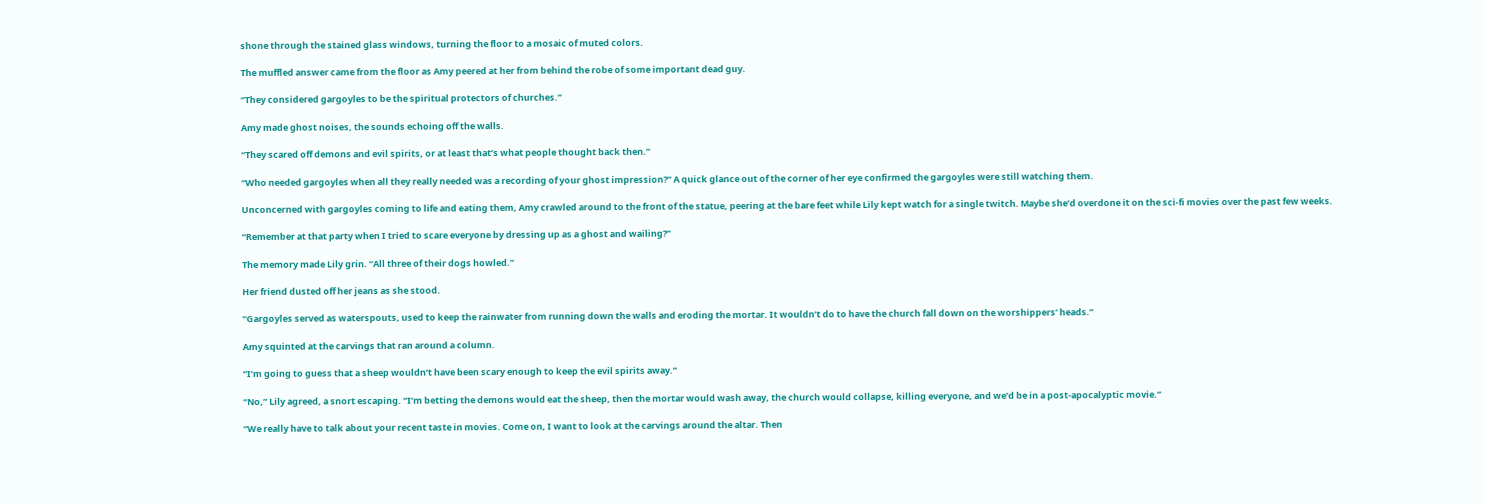shone through the stained glass windows, turning the floor to a mosaic of muted colors.

The muffled answer came from the floor as Amy peered at her from behind the robe of some important dead guy.

“They considered gargoyles to be the spiritual protectors of churches.”

Amy made ghost noises, the sounds echoing off the walls.

“They scared off demons and evil spirits, or at least that’s what people thought back then.”

“Who needed gargoyles when all they really needed was a recording of your ghost impression?” A quick glance out of the corner of her eye confirmed the gargoyles were still watching them.

Unconcerned with gargoyles coming to life and eating them, Amy crawled around to the front of the statue, peering at the bare feet while Lily kept watch for a single twitch. Maybe she’d overdone it on the sci-fi movies over the past few weeks.

“Remember at that party when I tried to scare everyone by dressing up as a ghost and wailing?”

The memory made Lily grin. “All three of their dogs howled.”

Her friend dusted off her jeans as she stood.

“Gargoyles served as waterspouts, used to keep the rainwater from running down the walls and eroding the mortar. It wouldn’t do to have the church fall down on the worshippers’ heads.”

Amy squinted at the carvings that ran around a column.

“I’m going to guess that a sheep wouldn’t have been scary enough to keep the evil spirits away.”

“No,” Lily agreed, a snort escaping. “I’m betting the demons would eat the sheep, then the mortar would wash away, the church would collapse, killing everyone, and we’d be in a post-apocalyptic movie.”

“We really have to talk about your recent taste in movies. Come on, I want to look at the carvings around the altar. Then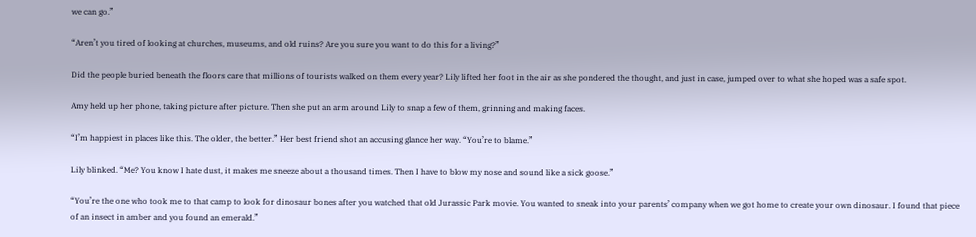we can go.”

“Aren’t you tired of looking at churches, museums, and old ruins? Are you sure you want to do this for a living?”

Did the people buried beneath the floors care that millions of tourists walked on them every year? Lily lifted her foot in the air as she pondered the thought, and just in case, jumped over to what she hoped was a safe spot.

Amy held up her phone, taking picture after picture. Then she put an arm around Lily to snap a few of them, grinning and making faces.

“I’m happiest in places like this. The older, the better.” Her best friend shot an accusing glance her way. “You’re to blame.”

Lily blinked. “Me? You know I hate dust, it makes me sneeze about a thousand times. Then I have to blow my nose and sound like a sick goose.”

“You’re the one who took me to that camp to look for dinosaur bones after you watched that old Jurassic Park movie. You wanted to sneak into your parents’ company when we got home to create your own dinosaur. I found that piece of an insect in amber and you found an emerald.”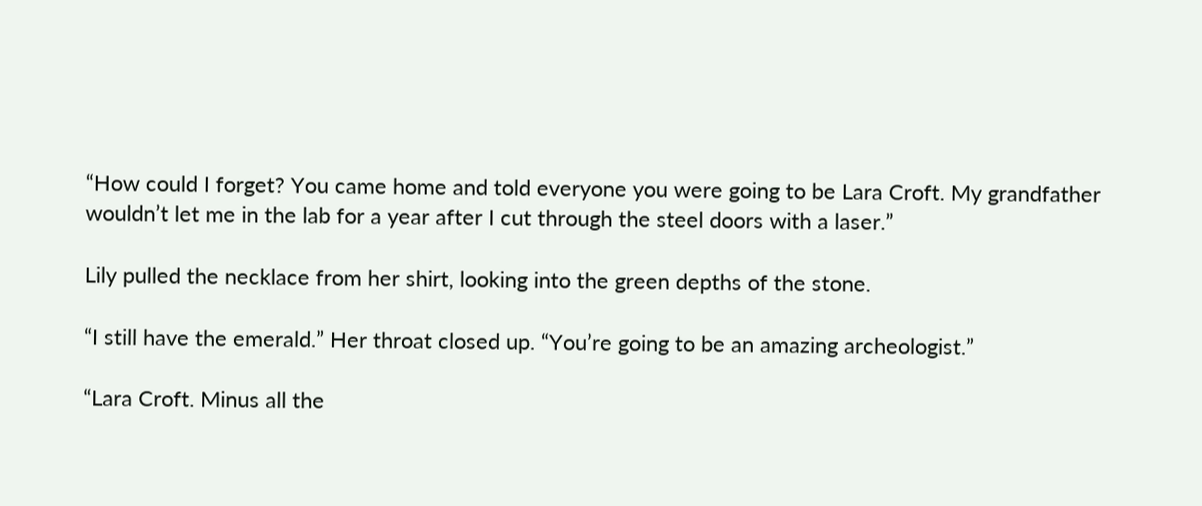“How could I forget? You came home and told everyone you were going to be Lara Croft. My grandfather wouldn’t let me in the lab for a year after I cut through the steel doors with a laser.”

Lily pulled the necklace from her shirt, looking into the green depths of the stone.

“I still have the emerald.” Her throat closed up. “You’re going to be an amazing archeologist.”

“Lara Croft. Minus all the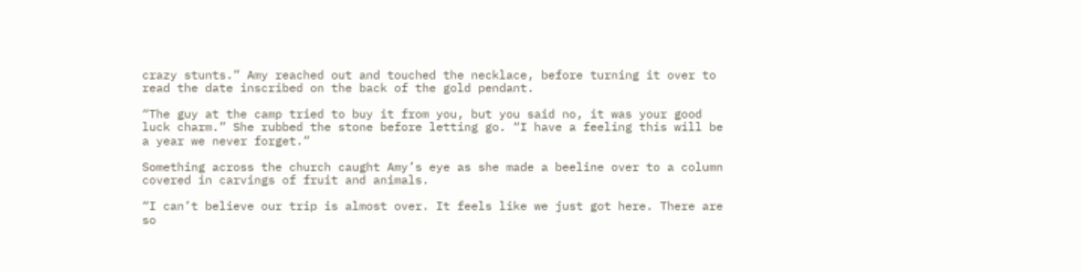crazy stunts.” Amy reached out and touched the necklace, before turning it over to read the date inscribed on the back of the gold pendant.

“The guy at the camp tried to buy it from you, but you said no, it was your good luck charm.” She rubbed the stone before letting go. “I have a feeling this will be a year we never forget.”

Something across the church caught Amy’s eye as she made a beeline over to a column covered in carvings of fruit and animals.

“I can’t believe our trip is almost over. It feels like we just got here. There are so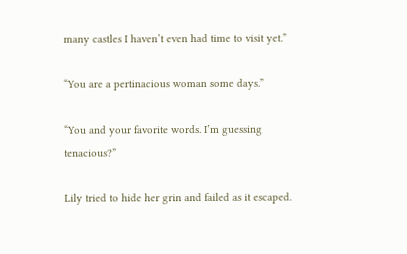many castles I haven’t even had time to visit yet.”

“You are a pertinacious woman some days.”

“You and your favorite words. I’m guessing tenacious?”

Lily tried to hide her grin and failed as it escaped.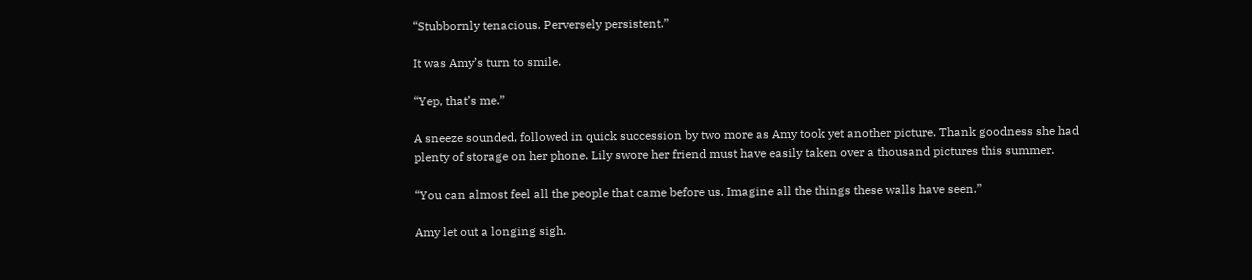“Stubbornly tenacious. Perversely persistent.”

It was Amy’s turn to smile.

“Yep, that’s me.”

A sneeze sounded, followed in quick succession by two more as Amy took yet another picture. Thank goodness she had plenty of storage on her phone. Lily swore her friend must have easily taken over a thousand pictures this summer.

“You can almost feel all the people that came before us. Imagine all the things these walls have seen.”

Amy let out a longing sigh.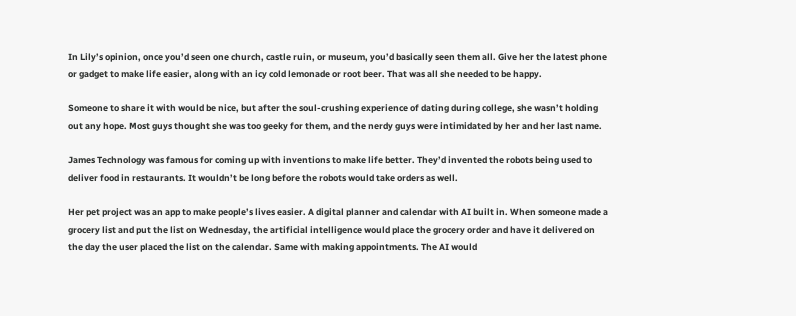In Lily’s opinion, once you’d seen one church, castle ruin, or museum, you’d basically seen them all. Give her the latest phone or gadget to make life easier, along with an icy cold lemonade or root beer. That was all she needed to be happy.

Someone to share it with would be nice, but after the soul-crushing experience of dating during college, she wasn’t holding out any hope. Most guys thought she was too geeky for them, and the nerdy guys were intimidated by her and her last name.

James Technology was famous for coming up with inventions to make life better. They’d invented the robots being used to deliver food in restaurants. It wouldn’t be long before the robots would take orders as well.

Her pet project was an app to make people’s lives easier. A digital planner and calendar with AI built in. When someone made a grocery list and put the list on Wednesday, the artificial intelligence would place the grocery order and have it delivered on the day the user placed the list on the calendar. Same with making appointments. The AI would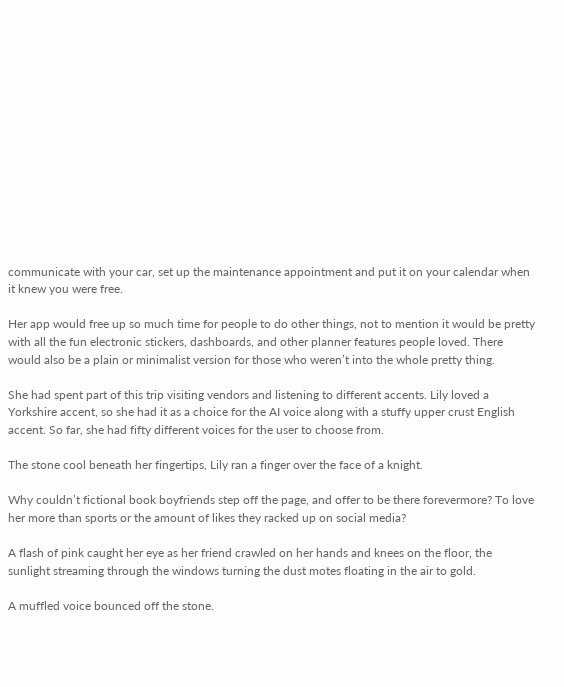communicate with your car, set up the maintenance appointment and put it on your calendar when it knew you were free.

Her app would free up so much time for people to do other things, not to mention it would be pretty with all the fun electronic stickers, dashboards, and other planner features people loved. There would also be a plain or minimalist version for those who weren’t into the whole pretty thing.

She had spent part of this trip visiting vendors and listening to different accents. Lily loved a Yorkshire accent, so she had it as a choice for the AI voice along with a stuffy upper crust English accent. So far, she had fifty different voices for the user to choose from.

The stone cool beneath her fingertips, Lily ran a finger over the face of a knight.

Why couldn’t fictional book boyfriends step off the page, and offer to be there forevermore? To love her more than sports or the amount of likes they racked up on social media?

A flash of pink caught her eye as her friend crawled on her hands and knees on the floor, the sunlight streaming through the windows turning the dust motes floating in the air to gold.

A muffled voice bounced off the stone.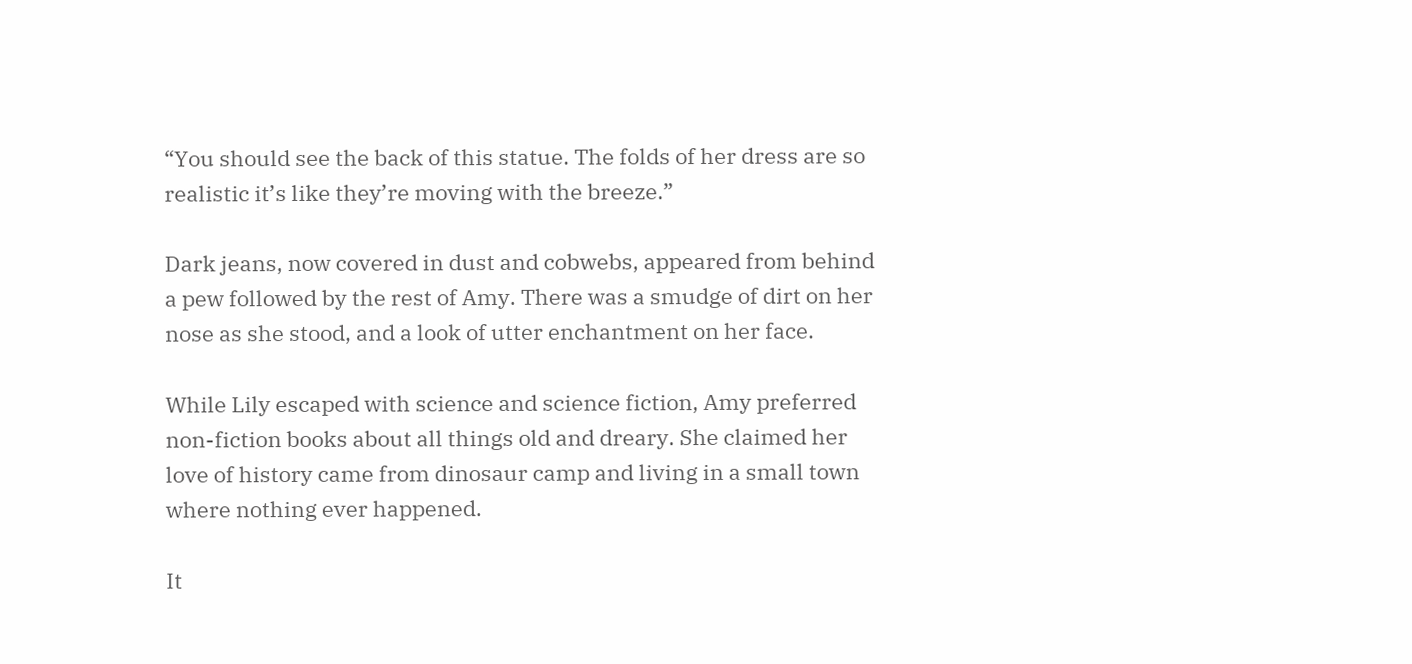“You should see the back of this statue. The folds of her dress are so realistic it’s like they’re moving with the breeze.”

Dark jeans, now covered in dust and cobwebs, appeared from behind a pew followed by the rest of Amy. There was a smudge of dirt on her nose as she stood, and a look of utter enchantment on her face.

While Lily escaped with science and science fiction, Amy preferred non-fiction books about all things old and dreary. She claimed her love of history came from dinosaur camp and living in a small town where nothing ever happened.

It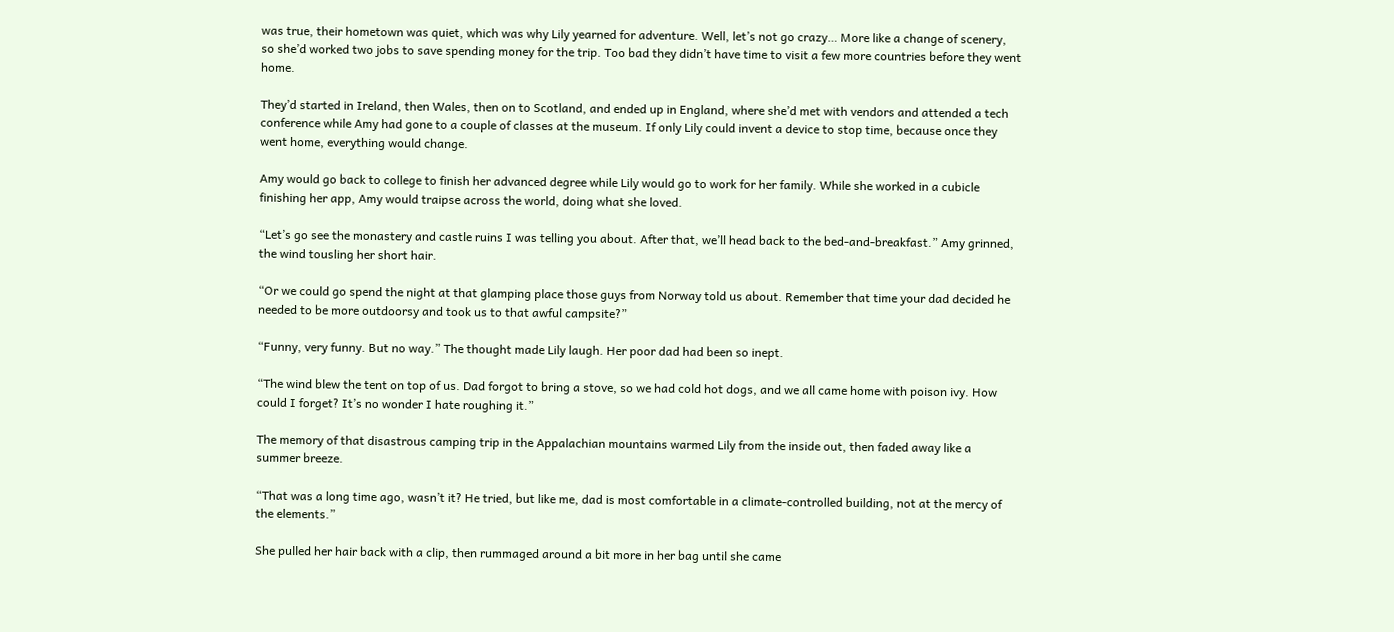was true, their hometown was quiet, which was why Lily yearned for adventure. Well, let’s not go crazy… More like a change of scenery, so she’d worked two jobs to save spending money for the trip. Too bad they didn’t have time to visit a few more countries before they went home.

They’d started in Ireland, then Wales, then on to Scotland, and ended up in England, where she’d met with vendors and attended a tech conference while Amy had gone to a couple of classes at the museum. If only Lily could invent a device to stop time, because once they went home, everything would change.

Amy would go back to college to finish her advanced degree while Lily would go to work for her family. While she worked in a cubicle finishing her app, Amy would traipse across the world, doing what she loved.

“Let’s go see the monastery and castle ruins I was telling you about. After that, we’ll head back to the bed-and-breakfast.” Amy grinned, the wind tousling her short hair.

“Or we could go spend the night at that glamping place those guys from Norway told us about. Remember that time your dad decided he needed to be more outdoorsy and took us to that awful campsite?”

“Funny, very funny. But no way.” The thought made Lily laugh. Her poor dad had been so inept.

“The wind blew the tent on top of us. Dad forgot to bring a stove, so we had cold hot dogs, and we all came home with poison ivy. How could I forget? It’s no wonder I hate roughing it.”

The memory of that disastrous camping trip in the Appalachian mountains warmed Lily from the inside out, then faded away like a summer breeze.

“That was a long time ago, wasn’t it? He tried, but like me, dad is most comfortable in a climate-controlled building, not at the mercy of the elements.”

She pulled her hair back with a clip, then rummaged around a bit more in her bag until she came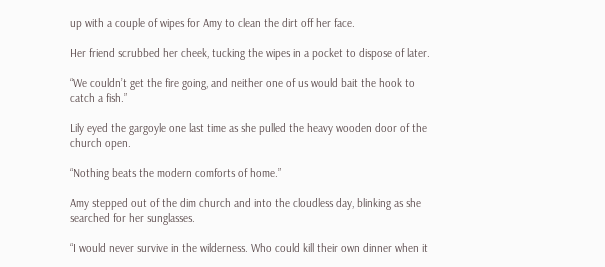up with a couple of wipes for Amy to clean the dirt off her face.

Her friend scrubbed her cheek, tucking the wipes in a pocket to dispose of later.

“We couldn’t get the fire going, and neither one of us would bait the hook to catch a fish.”

Lily eyed the gargoyle one last time as she pulled the heavy wooden door of the church open.

“Nothing beats the modern comforts of home.”

Amy stepped out of the dim church and into the cloudless day, blinking as she searched for her sunglasses.

“I would never survive in the wilderness. Who could kill their own dinner when it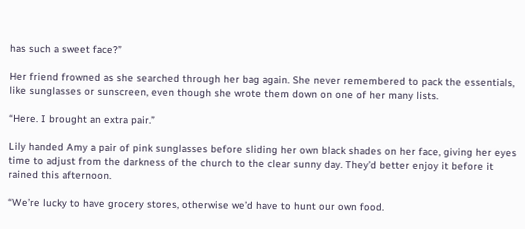has such a sweet face?”

Her friend frowned as she searched through her bag again. She never remembered to pack the essentials, like sunglasses or sunscreen, even though she wrote them down on one of her many lists.

“Here. I brought an extra pair.”

Lily handed Amy a pair of pink sunglasses before sliding her own black shades on her face, giving her eyes time to adjust from the darkness of the church to the clear sunny day. They’d better enjoy it before it rained this afternoon.

“We’re lucky to have grocery stores, otherwise we’d have to hunt our own food.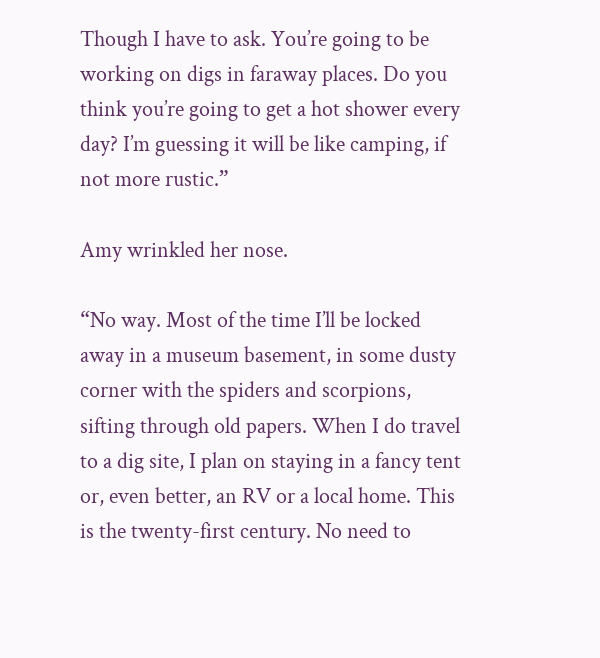Though I have to ask. You’re going to be working on digs in faraway places. Do you think you’re going to get a hot shower every day? I’m guessing it will be like camping, if not more rustic.”

Amy wrinkled her nose.

“No way. Most of the time I’ll be locked away in a museum basement, in some dusty corner with the spiders and scorpions, sifting through old papers. When I do travel to a dig site, I plan on staying in a fancy tent or, even better, an RV or a local home. This is the twenty-first century. No need to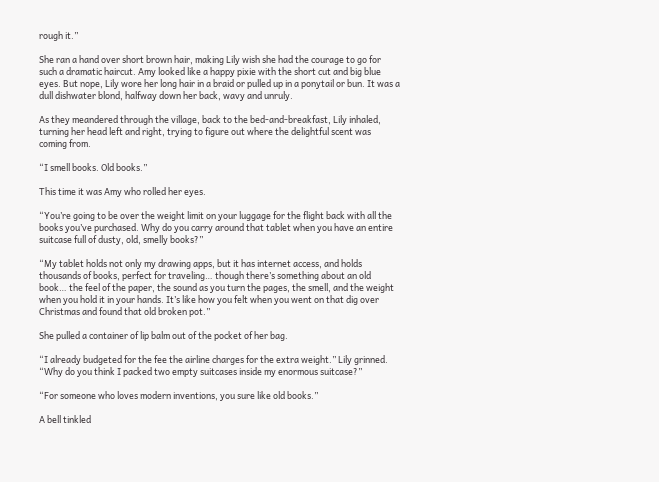rough it.”

She ran a hand over short brown hair, making Lily wish she had the courage to go for such a dramatic haircut. Amy looked like a happy pixie with the short cut and big blue eyes. But nope, Lily wore her long hair in a braid or pulled up in a ponytail or bun. It was a dull dishwater blond, halfway down her back, wavy and unruly.

As they meandered through the village, back to the bed-and-breakfast, Lily inhaled, turning her head left and right, trying to figure out where the delightful scent was coming from.

“I smell books. Old books.”

This time it was Amy who rolled her eyes.

“You’re going to be over the weight limit on your luggage for the flight back with all the books you’ve purchased. Why do you carry around that tablet when you have an entire suitcase full of dusty, old, smelly books?”

“My tablet holds not only my drawing apps, but it has internet access, and holds thousands of books, perfect for traveling… though there’s something about an old book… the feel of the paper, the sound as you turn the pages, the smell, and the weight when you hold it in your hands. It’s like how you felt when you went on that dig over Christmas and found that old broken pot.”

She pulled a container of lip balm out of the pocket of her bag.

“I already budgeted for the fee the airline charges for the extra weight.” Lily grinned. “Why do you think I packed two empty suitcases inside my enormous suitcase?”

“For someone who loves modern inventions, you sure like old books.”

A bell tinkled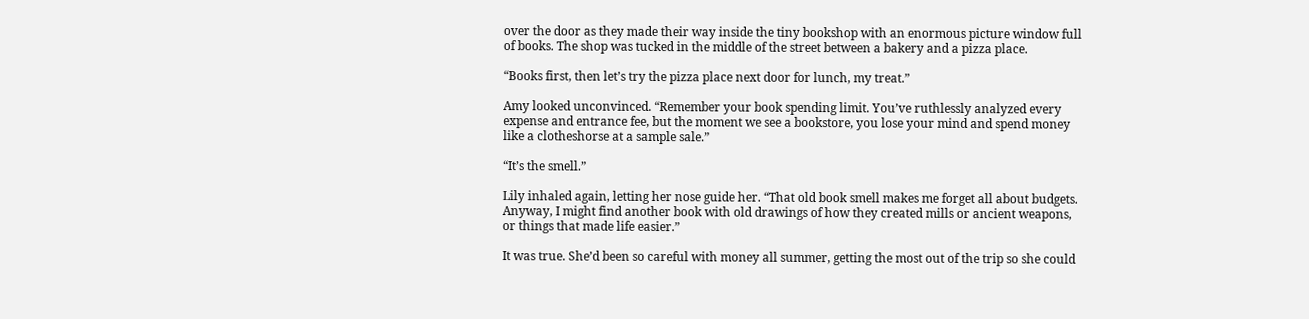over the door as they made their way inside the tiny bookshop with an enormous picture window full of books. The shop was tucked in the middle of the street between a bakery and a pizza place.

“Books first, then let’s try the pizza place next door for lunch, my treat.”

Amy looked unconvinced. “Remember your book spending limit. You’ve ruthlessly analyzed every expense and entrance fee, but the moment we see a bookstore, you lose your mind and spend money like a clotheshorse at a sample sale.”

“It’s the smell.”

Lily inhaled again, letting her nose guide her. “That old book smell makes me forget all about budgets. Anyway, I might find another book with old drawings of how they created mills or ancient weapons, or things that made life easier.”

It was true. She’d been so careful with money all summer, getting the most out of the trip so she could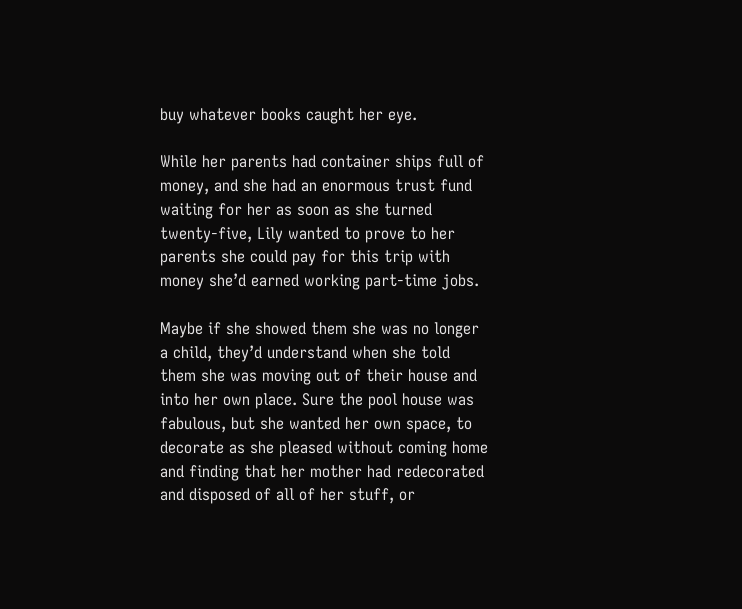buy whatever books caught her eye.

While her parents had container ships full of money, and she had an enormous trust fund waiting for her as soon as she turned twenty-five, Lily wanted to prove to her parents she could pay for this trip with money she’d earned working part-time jobs.

Maybe if she showed them she was no longer a child, they’d understand when she told them she was moving out of their house and into her own place. Sure the pool house was fabulous, but she wanted her own space, to decorate as she pleased without coming home and finding that her mother had redecorated and disposed of all of her stuff, or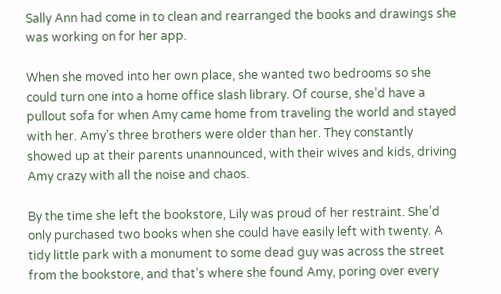Sally Ann had come in to clean and rearranged the books and drawings she was working on for her app.

When she moved into her own place, she wanted two bedrooms so she could turn one into a home office slash library. Of course, she’d have a pullout sofa for when Amy came home from traveling the world and stayed with her. Amy’s three brothers were older than her. They constantly showed up at their parents unannounced, with their wives and kids, driving Amy crazy with all the noise and chaos.

By the time she left the bookstore, Lily was proud of her restraint. She’d only purchased two books when she could have easily left with twenty. A tidy little park with a monument to some dead guy was across the street from the bookstore, and that’s where she found Amy, poring over every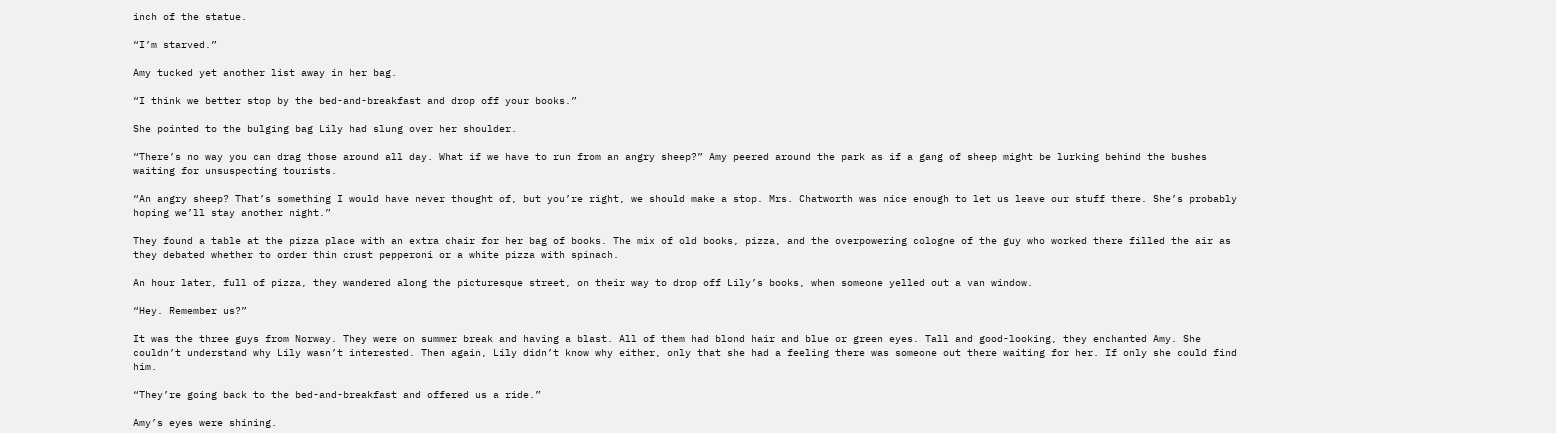inch of the statue.

“I’m starved.”

Amy tucked yet another list away in her bag.

“I think we better stop by the bed-and-breakfast and drop off your books.”

She pointed to the bulging bag Lily had slung over her shoulder.

“There’s no way you can drag those around all day. What if we have to run from an angry sheep?” Amy peered around the park as if a gang of sheep might be lurking behind the bushes waiting for unsuspecting tourists.

“An angry sheep? That’s something I would have never thought of, but you’re right, we should make a stop. Mrs. Chatworth was nice enough to let us leave our stuff there. She’s probably hoping we’ll stay another night.”

They found a table at the pizza place with an extra chair for her bag of books. The mix of old books, pizza, and the overpowering cologne of the guy who worked there filled the air as they debated whether to order thin crust pepperoni or a white pizza with spinach.

An hour later, full of pizza, they wandered along the picturesque street, on their way to drop off Lily’s books, when someone yelled out a van window.

“Hey. Remember us?”

It was the three guys from Norway. They were on summer break and having a blast. All of them had blond hair and blue or green eyes. Tall and good-looking, they enchanted Amy. She couldn’t understand why Lily wasn’t interested. Then again, Lily didn’t know why either, only that she had a feeling there was someone out there waiting for her. If only she could find him.

“They’re going back to the bed-and-breakfast and offered us a ride.”

Amy’s eyes were shining.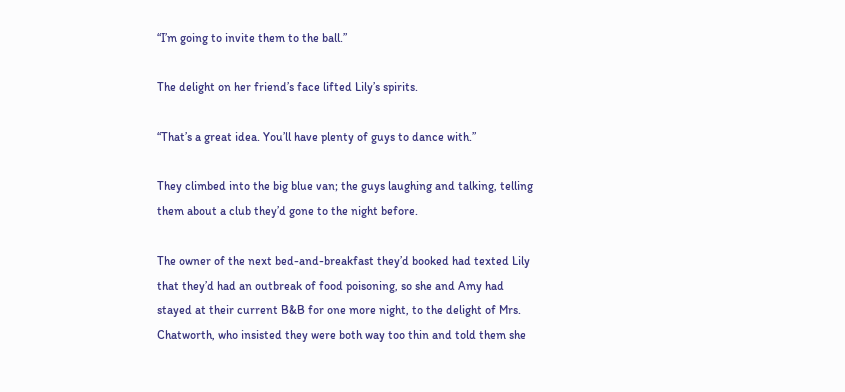“I’m going to invite them to the ball.”

The delight on her friend’s face lifted Lily’s spirits.

“That’s a great idea. You’ll have plenty of guys to dance with.”

They climbed into the big blue van; the guys laughing and talking, telling them about a club they’d gone to the night before.

The owner of the next bed-and-breakfast they’d booked had texted Lily that they’d had an outbreak of food poisoning, so she and Amy had stayed at their current B&B for one more night, to the delight of Mrs. Chatworth, who insisted they were both way too thin and told them she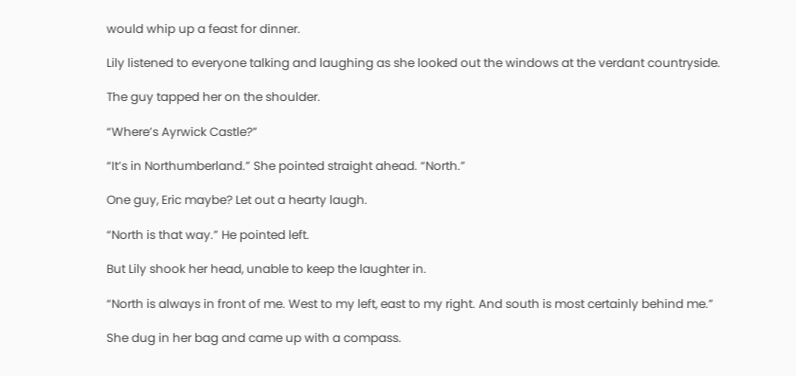would whip up a feast for dinner.

Lily listened to everyone talking and laughing as she looked out the windows at the verdant countryside.

The guy tapped her on the shoulder.

“Where’s Ayrwick Castle?”

“It’s in Northumberland.” She pointed straight ahead. “North.”

One guy, Eric maybe? Let out a hearty laugh.

“North is that way.” He pointed left.

But Lily shook her head, unable to keep the laughter in.

“North is always in front of me. West to my left, east to my right. And south is most certainly behind me.”

She dug in her bag and came up with a compass.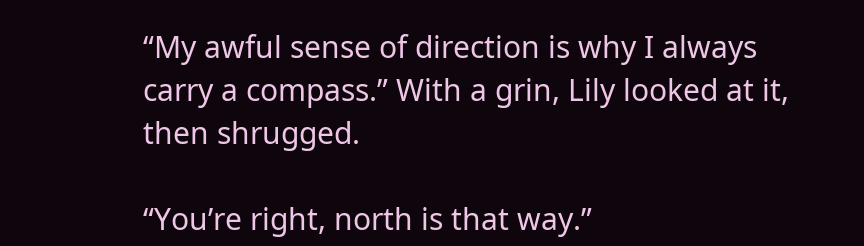“My awful sense of direction is why I always carry a compass.” With a grin, Lily looked at it, then shrugged.

“You’re right, north is that way.”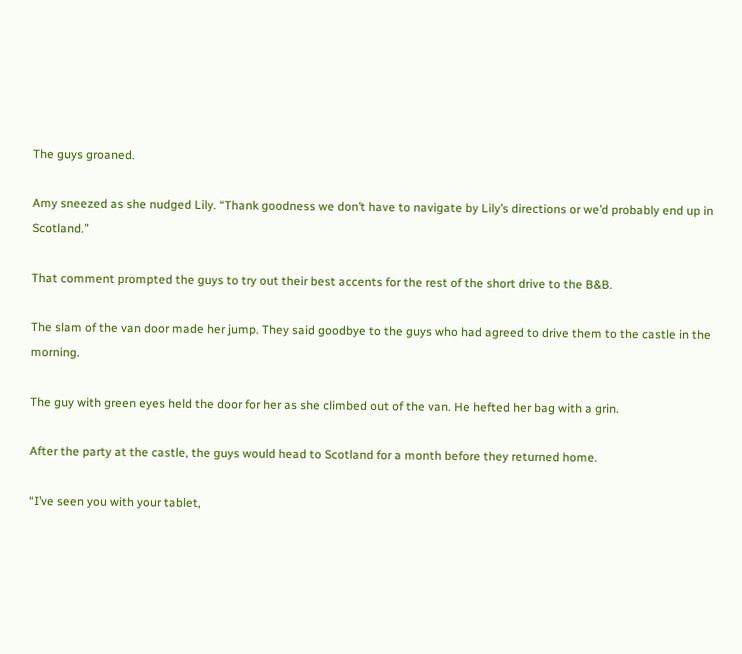The guys groaned.

Amy sneezed as she nudged Lily. “Thank goodness we don’t have to navigate by Lily’s directions or we’d probably end up in Scotland.”

That comment prompted the guys to try out their best accents for the rest of the short drive to the B&B.

The slam of the van door made her jump. They said goodbye to the guys who had agreed to drive them to the castle in the morning.

The guy with green eyes held the door for her as she climbed out of the van. He hefted her bag with a grin.

After the party at the castle, the guys would head to Scotland for a month before they returned home.

“I’ve seen you with your tablet,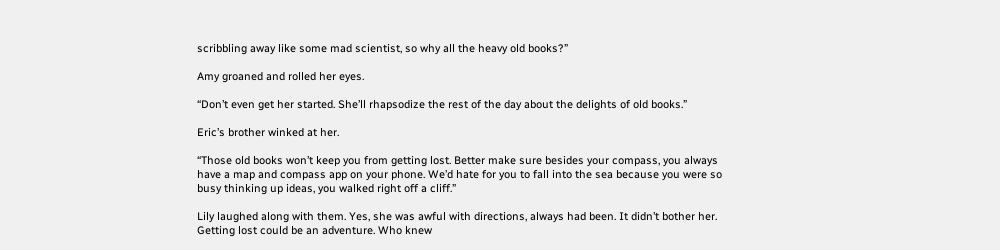scribbling away like some mad scientist, so why all the heavy old books?”

Amy groaned and rolled her eyes.

“Don’t even get her started. She’ll rhapsodize the rest of the day about the delights of old books.”

Eric’s brother winked at her.

“Those old books won’t keep you from getting lost. Better make sure besides your compass, you always have a map and compass app on your phone. We’d hate for you to fall into the sea because you were so busy thinking up ideas, you walked right off a cliff.”

Lily laughed along with them. Yes, she was awful with directions, always had been. It didn’t bother her. Getting lost could be an adventure. Who knew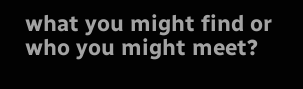what you might find or who you might meet?